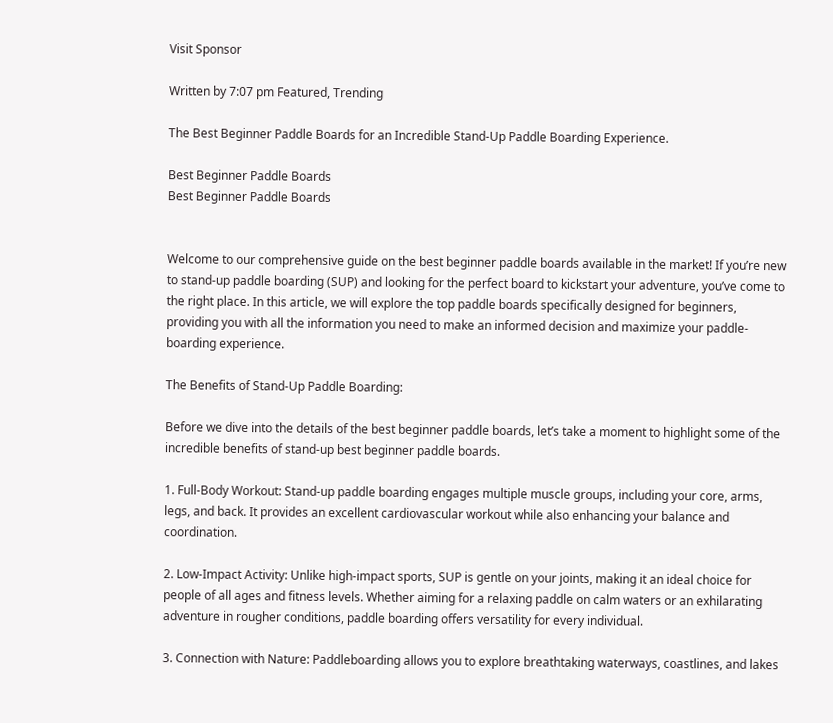Visit Sponsor

Written by 7:07 pm Featured, Trending

The Best Beginner Paddle Boards for an Incredible Stand-Up Paddle Boarding Experience.

Best Beginner Paddle Boards
Best Beginner Paddle Boards


Welcome to our comprehensive guide on the best beginner paddle boards available in the market! If you’re new to stand-up paddle boarding (SUP) and looking for the perfect board to kickstart your adventure, you’ve come to the right place. In this article, we will explore the top paddle boards specifically designed for beginners, providing you with all the information you need to make an informed decision and maximize your paddle-boarding experience.

The Benefits of Stand-Up Paddle Boarding:

Before we dive into the details of the best beginner paddle boards, let’s take a moment to highlight some of the incredible benefits of stand-up best beginner paddle boards.

1. Full-Body Workout: Stand-up paddle boarding engages multiple muscle groups, including your core, arms, legs, and back. It provides an excellent cardiovascular workout while also enhancing your balance and coordination.

2. Low-Impact Activity: Unlike high-impact sports, SUP is gentle on your joints, making it an ideal choice for people of all ages and fitness levels. Whether aiming for a relaxing paddle on calm waters or an exhilarating adventure in rougher conditions, paddle boarding offers versatility for every individual.

3. Connection with Nature: Paddleboarding allows you to explore breathtaking waterways, coastlines, and lakes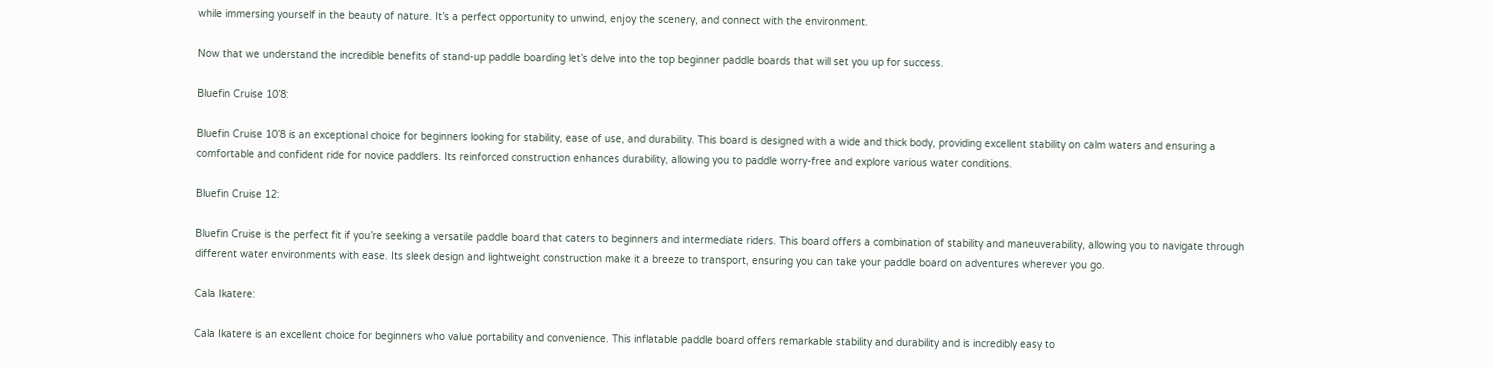while immersing yourself in the beauty of nature. It’s a perfect opportunity to unwind, enjoy the scenery, and connect with the environment.

Now that we understand the incredible benefits of stand-up paddle boarding let’s delve into the top beginner paddle boards that will set you up for success.

Bluefin Cruise 10’8:

Bluefin Cruise 10’8 is an exceptional choice for beginners looking for stability, ease of use, and durability. This board is designed with a wide and thick body, providing excellent stability on calm waters and ensuring a comfortable and confident ride for novice paddlers. Its reinforced construction enhances durability, allowing you to paddle worry-free and explore various water conditions.

Bluefin Cruise 12:

Bluefin Cruise is the perfect fit if you’re seeking a versatile paddle board that caters to beginners and intermediate riders. This board offers a combination of stability and maneuverability, allowing you to navigate through different water environments with ease. Its sleek design and lightweight construction make it a breeze to transport, ensuring you can take your paddle board on adventures wherever you go.

Cala Ikatere:

Cala Ikatere is an excellent choice for beginners who value portability and convenience. This inflatable paddle board offers remarkable stability and durability and is incredibly easy to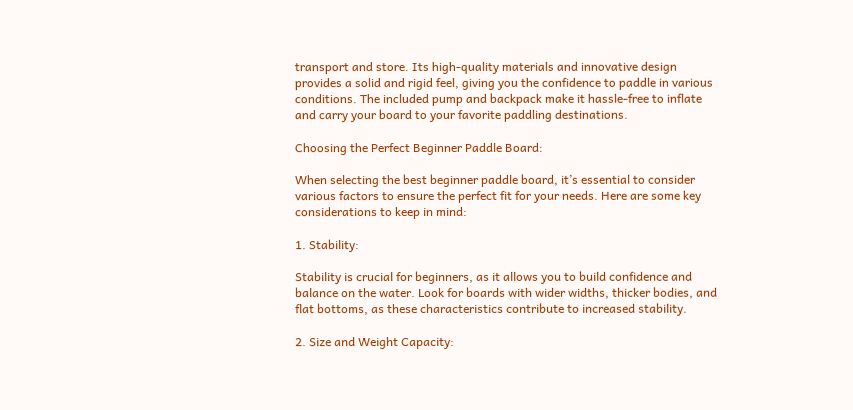transport and store. Its high-quality materials and innovative design provides a solid and rigid feel, giving you the confidence to paddle in various conditions. The included pump and backpack make it hassle-free to inflate and carry your board to your favorite paddling destinations.

Choosing the Perfect Beginner Paddle Board:

When selecting the best beginner paddle board, it’s essential to consider various factors to ensure the perfect fit for your needs. Here are some key considerations to keep in mind:

1. Stability:

Stability is crucial for beginners, as it allows you to build confidence and balance on the water. Look for boards with wider widths, thicker bodies, and flat bottoms, as these characteristics contribute to increased stability.

2. Size and Weight Capacity: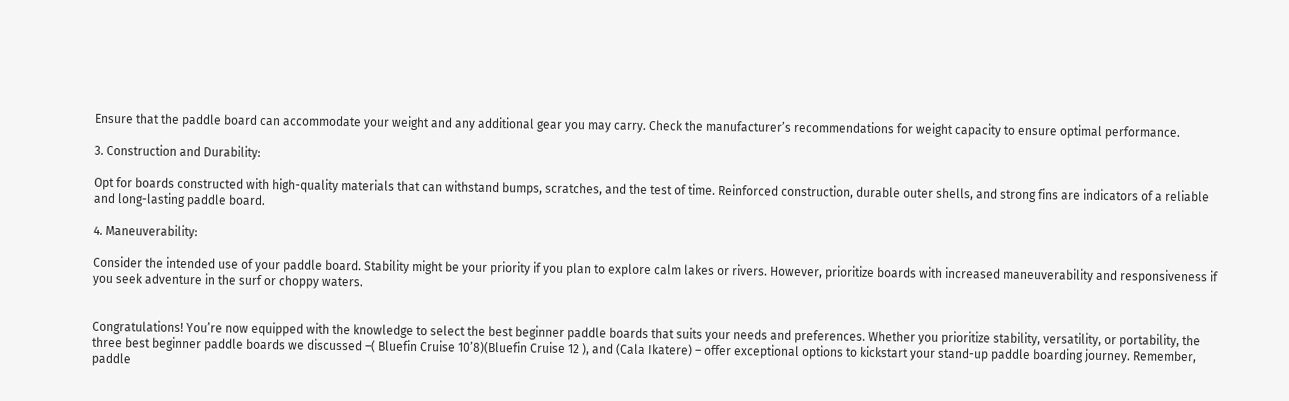Ensure that the paddle board can accommodate your weight and any additional gear you may carry. Check the manufacturer’s recommendations for weight capacity to ensure optimal performance.

3. Construction and Durability:

Opt for boards constructed with high-quality materials that can withstand bumps, scratches, and the test of time. Reinforced construction, durable outer shells, and strong fins are indicators of a reliable and long-lasting paddle board.

4. Maneuverability:

Consider the intended use of your paddle board. Stability might be your priority if you plan to explore calm lakes or rivers. However, prioritize boards with increased maneuverability and responsiveness if you seek adventure in the surf or choppy waters.


Congratulations! You’re now equipped with the knowledge to select the best beginner paddle boards that suits your needs and preferences. Whether you prioritize stability, versatility, or portability, the three best beginner paddle boards we discussed –( Bluefin Cruise 10’8)(Bluefin Cruise 12 ), and (Cala Ikatere) – offer exceptional options to kickstart your stand-up paddle boarding journey. Remember, paddle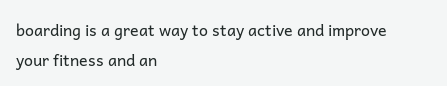boarding is a great way to stay active and improve your fitness and an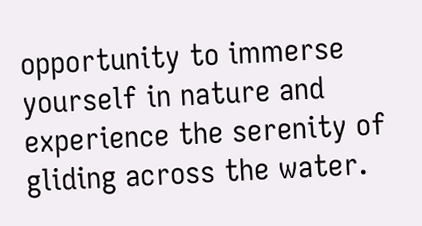opportunity to immerse yourself in nature and experience the serenity of gliding across the water.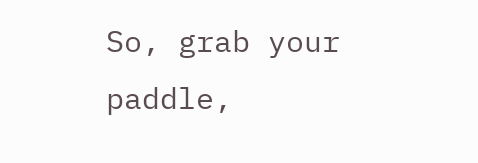So, grab your paddle,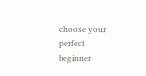choose your perfect beginner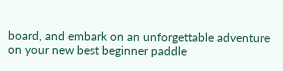board, and embark on an unforgettable adventure on your new best beginner paddle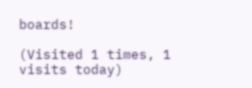boards!

(Visited 1 times, 1 visits today)